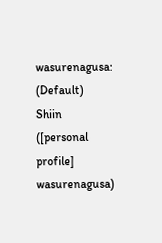wasurenagusa: (Default)
Shiin ([personal profile] wasurenagusa)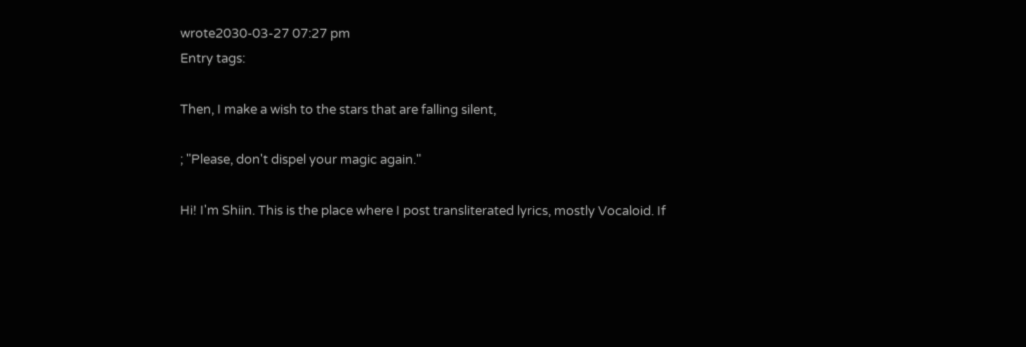wrote2030-03-27 07:27 pm
Entry tags:

Then, I make a wish to the stars that are falling silent,

; "Please, don't dispel your magic again."

Hi! I'm Shiin. This is the place where I post transliterated lyrics, mostly Vocaloid. If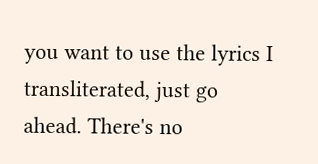you want to use the lyrics I transliterated, just go ahead. There's no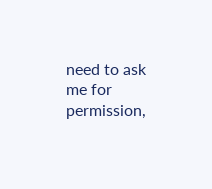need to ask me for permission,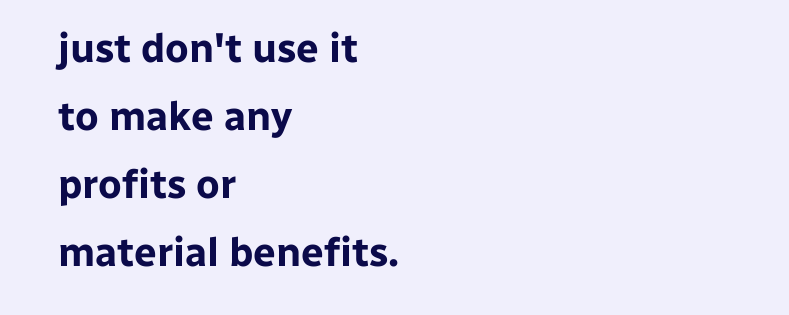just don't use it to make any profits or material benefits.